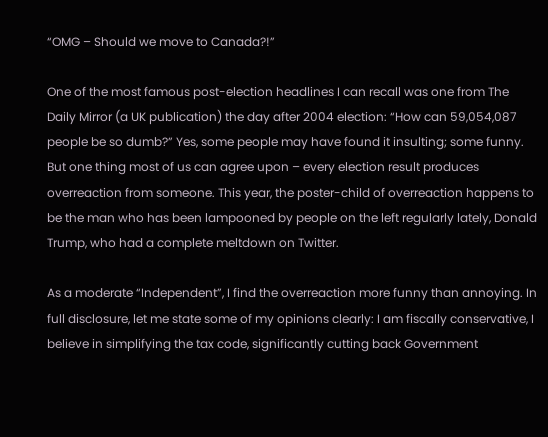“OMG – Should we move to Canada?!”

One of the most famous post-election headlines I can recall was one from The Daily Mirror (a UK publication) the day after 2004 election: “How can 59,054,087 people be so dumb?” Yes, some people may have found it insulting; some funny. But one thing most of us can agree upon – every election result produces overreaction from someone. This year, the poster-child of overreaction happens to be the man who has been lampooned by people on the left regularly lately, Donald Trump, who had a complete meltdown on Twitter.

As a moderate “Independent”, I find the overreaction more funny than annoying. In full disclosure, let me state some of my opinions clearly: I am fiscally conservative, I believe in simplifying the tax code, significantly cutting back Government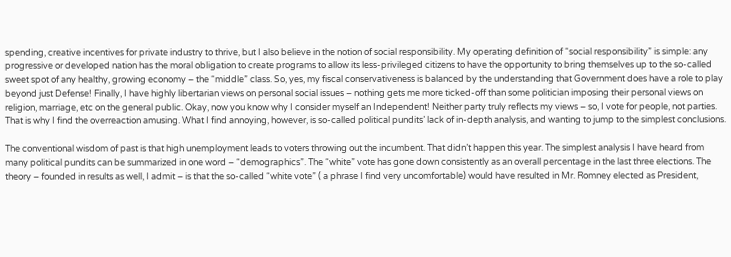spending, creative incentives for private industry to thrive, but I also believe in the notion of social responsibility. My operating definition of “social responsibility” is simple: any progressive or developed nation has the moral obligation to create programs to allow its less-privileged citizens to have the opportunity to bring themselves up to the so-called sweet spot of any healthy, growing economy – the “middle” class. So, yes, my fiscal conservativeness is balanced by the understanding that Government does have a role to play beyond just Defense! Finally, I have highly libertarian views on personal social issues – nothing gets me more ticked-off than some politician imposing their personal views on religion, marriage, etc on the general public. Okay, now you know why I consider myself an Independent! Neither party truly reflects my views – so, I vote for people, not parties. That is why I find the overreaction amusing. What I find annoying, however, is so-called political pundits’ lack of in-depth analysis, and wanting to jump to the simplest conclusions.

The conventional wisdom of past is that high unemployment leads to voters throwing out the incumbent. That didn’t happen this year. The simplest analysis I have heard from many political pundits can be summarized in one word – “demographics”. The “white” vote has gone down consistently as an overall percentage in the last three elections. The theory – founded in results as well, I admit – is that the so-called “white vote” ( a phrase I find very uncomfortable) would have resulted in Mr. Romney elected as President,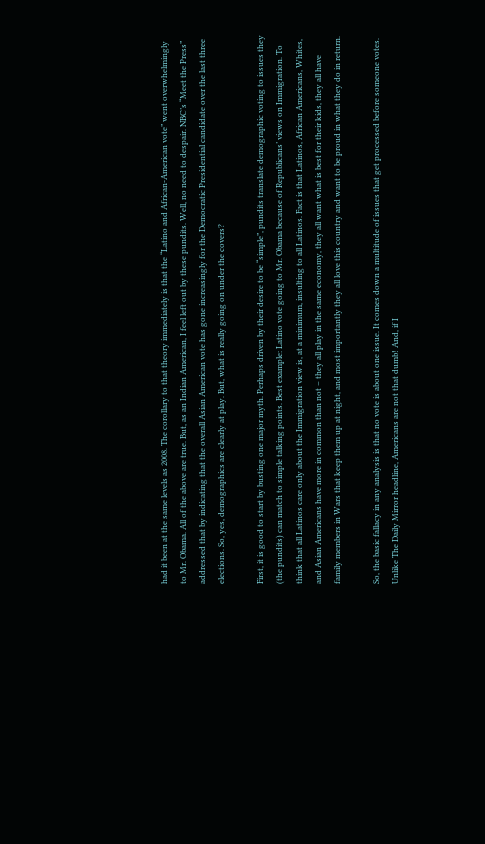had it been at the same levels as 2008. The corollary to that theory immediately is that the “Latino and African-American vote” went overwhelmingly to Mr. Obama. All of the above are true. But, as an Indian American, I feel left out by these pundits. Well, no need to despair. NBC’s “Meet the Press” addressed that by indicating that the overall Asian American vote has gone increasingly for the Democratic Presidential candidate over the last three elections. So, yes, demographics are clearly at play. But, what is really going on under the covers?

First, it is good to start by busting one major myth. Perhaps driven by their desire to be “simple”, pundits translate demographic voting to issues they (the pundits) can match to simple talking points. Best example: Latino vote going to Mr. Obama because of Republicans’ views on Immigration. To think that all Latinos care only about the Immigration view is, at a minimum, insulting to all Latinos. Fact is that Latinos, African Americans, Whites, and Asian Americans have more in common than not – they all play in the same economy, they all want what is best for their kids, they all have family members in Wars that keep them up at night, and most importantly they all love this country and want to be proud in what they do in return.

So, the basic fallacy in any analysis is that no vote is about one issue. It comes down a multitude of issues that get processed before someone votes. Unlike The Daily Mirror headline, Americans are not that dumb! And, if I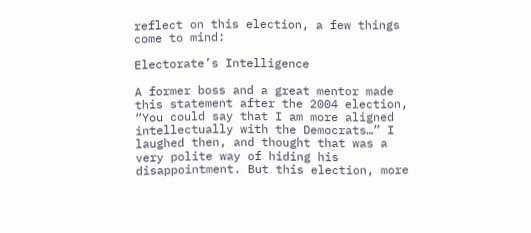reflect on this election, a few things come to mind:

Electorate’s Intelligence

A former boss and a great mentor made this statement after the 2004 election, “You could say that I am more aligned intellectually with the Democrats…” I laughed then, and thought that was a very polite way of hiding his disappointment. But this election, more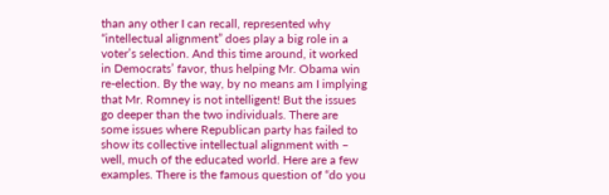than any other I can recall, represented why “intellectual alignment” does play a big role in a voter’s selection. And this time around, it worked in Democrats’ favor, thus helping Mr. Obama win re-election. By the way, by no means am I implying that Mr. Romney is not intelligent! But the issues go deeper than the two individuals. There are some issues where Republican party has failed to show its collective intellectual alignment with – well, much of the educated world. Here are a few examples. There is the famous question of “do you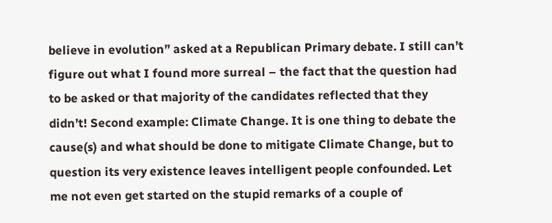believe in evolution” asked at a Republican Primary debate. I still can’t figure out what I found more surreal – the fact that the question had to be asked or that majority of the candidates reflected that they didn’t! Second example: Climate Change. It is one thing to debate the cause(s) and what should be done to mitigate Climate Change, but to question its very existence leaves intelligent people confounded. Let me not even get started on the stupid remarks of a couple of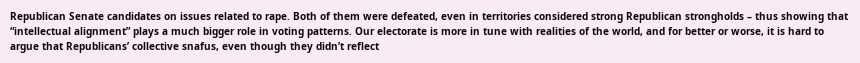Republican Senate candidates on issues related to rape. Both of them were defeated, even in territories considered strong Republican strongholds – thus showing that “intellectual alignment” plays a much bigger role in voting patterns. Our electorate is more in tune with realities of the world, and for better or worse, it is hard to argue that Republicans’ collective snafus, even though they didn’t reflect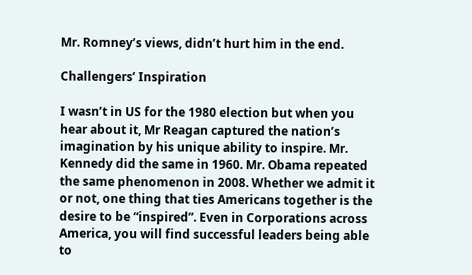Mr. Romney’s views, didn’t hurt him in the end.

Challengers’ Inspiration

I wasn’t in US for the 1980 election but when you hear about it, Mr Reagan captured the nation’s imagination by his unique ability to inspire. Mr. Kennedy did the same in 1960. Mr. Obama repeated the same phenomenon in 2008. Whether we admit it or not, one thing that ties Americans together is the desire to be “inspired”. Even in Corporations across America, you will find successful leaders being able to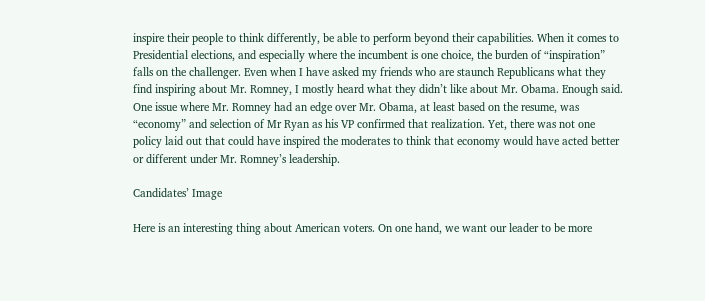inspire their people to think differently, be able to perform beyond their capabilities. When it comes to Presidential elections, and especially where the incumbent is one choice, the burden of “inspiration” falls on the challenger. Even when I have asked my friends who are staunch Republicans what they find inspiring about Mr. Romney, I mostly heard what they didn’t like about Mr. Obama. Enough said. One issue where Mr. Romney had an edge over Mr. Obama, at least based on the resume, was “economy” and selection of Mr Ryan as his VP confirmed that realization. Yet, there was not one policy laid out that could have inspired the moderates to think that economy would have acted better or different under Mr. Romney’s leadership.

Candidates’ Image

Here is an interesting thing about American voters. On one hand, we want our leader to be more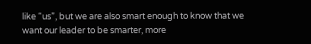like “us”, but we are also smart enough to know that we want our leader to be smarter, more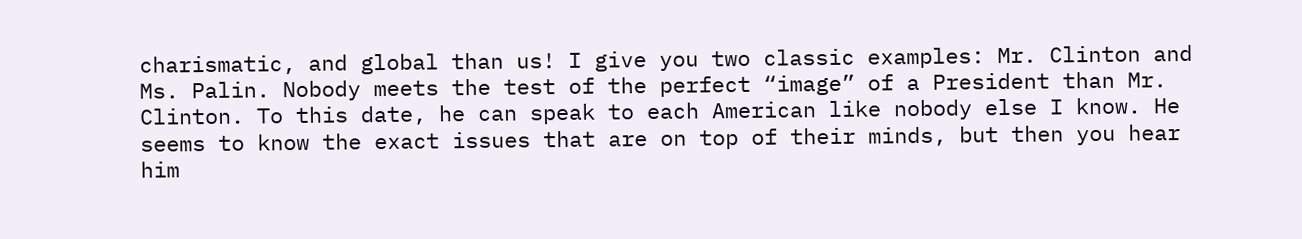charismatic, and global than us! I give you two classic examples: Mr. Clinton and Ms. Palin. Nobody meets the test of the perfect “image” of a President than Mr. Clinton. To this date, he can speak to each American like nobody else I know. He seems to know the exact issues that are on top of their minds, but then you hear him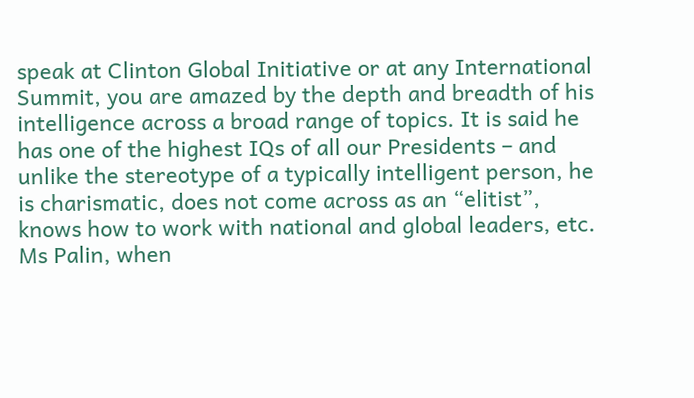speak at Clinton Global Initiative or at any International Summit, you are amazed by the depth and breadth of his intelligence across a broad range of topics. It is said he has one of the highest IQs of all our Presidents – and unlike the stereotype of a typically intelligent person, he is charismatic, does not come across as an “elitist”, knows how to work with national and global leaders, etc. Ms Palin, when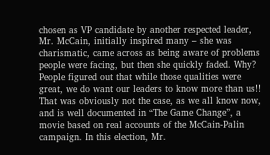chosen as VP candidate by another respected leader, Mr. McCain, initially inspired many – she was charismatic, came across as being aware of problems people were facing, but then she quickly faded. Why? People figured out that while those qualities were great, we do want our leaders to know more than us!! That was obviously not the case, as we all know now, and is well documented in “The Game Change”, a movie based on real accounts of the McCain-Palin campaign. In this election, Mr.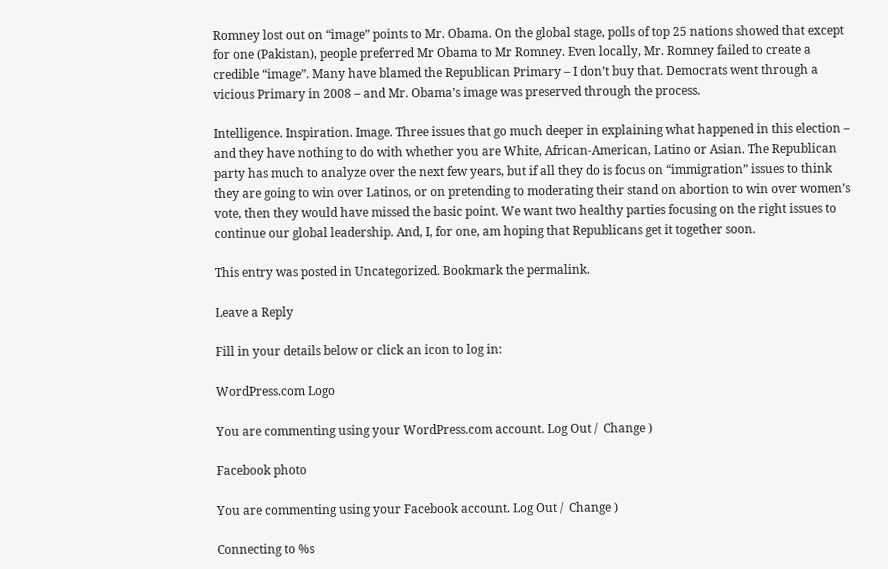Romney lost out on “image” points to Mr. Obama. On the global stage, polls of top 25 nations showed that except for one (Pakistan), people preferred Mr Obama to Mr Romney. Even locally, Mr. Romney failed to create a credible “image”. Many have blamed the Republican Primary – I don’t buy that. Democrats went through a vicious Primary in 2008 – and Mr. Obama’s image was preserved through the process.

Intelligence. Inspiration. Image. Three issues that go much deeper in explaining what happened in this election – and they have nothing to do with whether you are White, African-American, Latino or Asian. The Republican party has much to analyze over the next few years, but if all they do is focus on “immigration” issues to think they are going to win over Latinos, or on pretending to moderating their stand on abortion to win over women’s vote, then they would have missed the basic point. We want two healthy parties focusing on the right issues to continue our global leadership. And, I, for one, am hoping that Republicans get it together soon.

This entry was posted in Uncategorized. Bookmark the permalink.

Leave a Reply

Fill in your details below or click an icon to log in:

WordPress.com Logo

You are commenting using your WordPress.com account. Log Out /  Change )

Facebook photo

You are commenting using your Facebook account. Log Out /  Change )

Connecting to %s